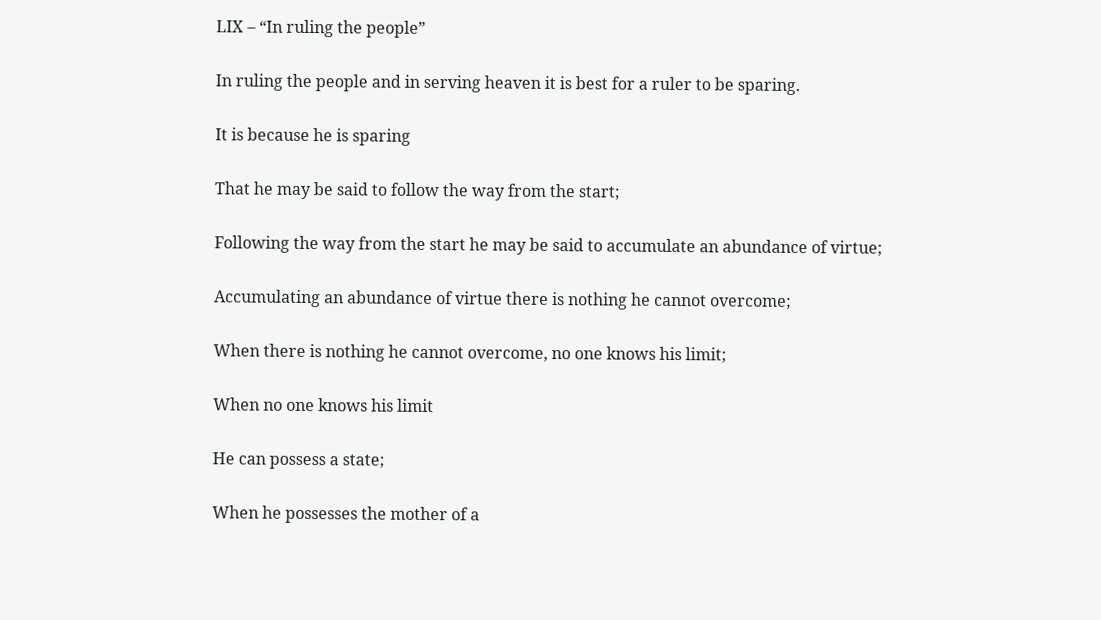LIX – “In ruling the people”

In ruling the people and in serving heaven it is best for a ruler to be sparing.

It is because he is sparing

That he may be said to follow the way from the start;

Following the way from the start he may be said to accumulate an abundance of virtue;

Accumulating an abundance of virtue there is nothing he cannot overcome;

When there is nothing he cannot overcome, no one knows his limit;

When no one knows his limit

He can possess a state;

When he possesses the mother of a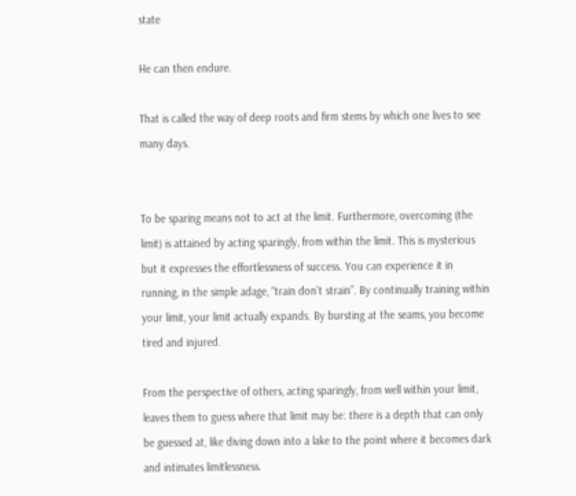state

He can then endure.

That is called the way of deep roots and firm stems by which one lives to see many days.


To be sparing means not to act at the limit. Furthermore, overcoming (the limit) is attained by acting sparingly, from within the limit. This is mysterious but it expresses the effortlessness of success. You can experience it in running, in the simple adage, “train don’t strain”. By continually training within your limit, your limit actually expands. By bursting at the seams, you become tired and injured.

From the perspective of others, acting sparingly, from well within your limit, leaves them to guess where that limit may be: there is a depth that can only be guessed at, like diving down into a lake to the point where it becomes dark and intimates limitlessness.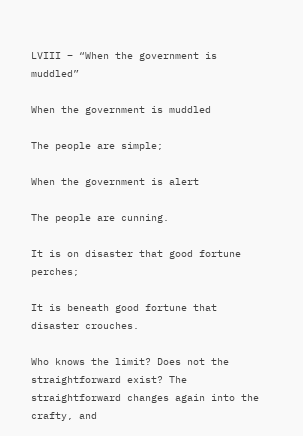LVIII – “When the government is muddled”

When the government is muddled

The people are simple;

When the government is alert

The people are cunning.

It is on disaster that good fortune perches;

It is beneath good fortune that disaster crouches.

Who knows the limit? Does not the straightforward exist? The straightforward changes again into the crafty, and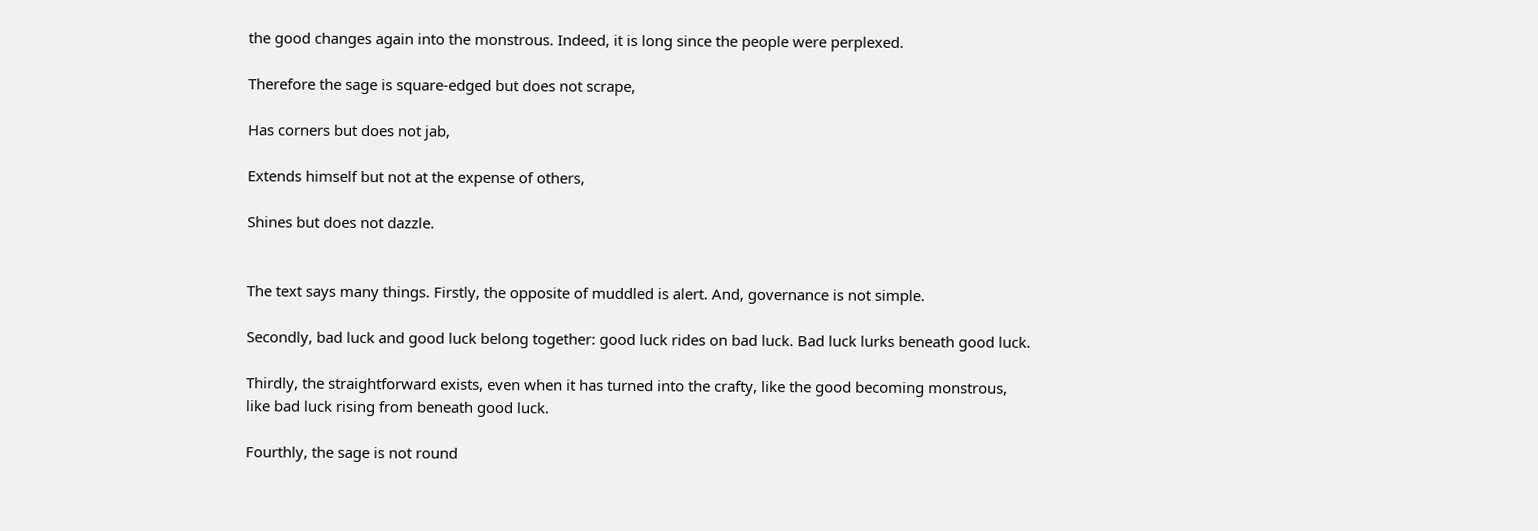the good changes again into the monstrous. Indeed, it is long since the people were perplexed.

Therefore the sage is square-edged but does not scrape,

Has corners but does not jab,

Extends himself but not at the expense of others,

Shines but does not dazzle.


The text says many things. Firstly, the opposite of muddled is alert. And, governance is not simple.

Secondly, bad luck and good luck belong together: good luck rides on bad luck. Bad luck lurks beneath good luck.

Thirdly, the straightforward exists, even when it has turned into the crafty, like the good becoming monstrous, like bad luck rising from beneath good luck.

Fourthly, the sage is not round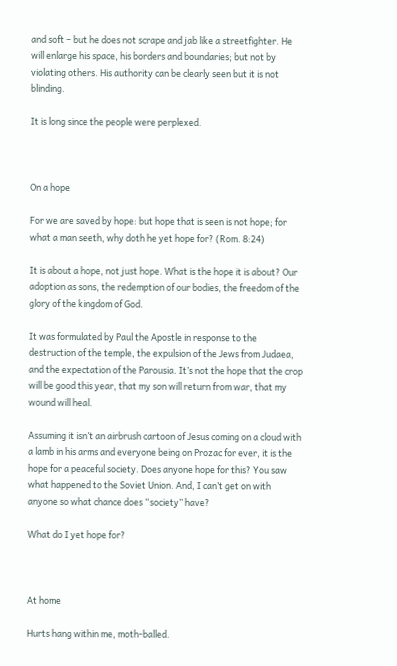and soft – but he does not scrape and jab like a streetfighter. He will enlarge his space, his borders and boundaries; but not by violating others. His authority can be clearly seen but it is not blinding.

It is long since the people were perplexed.



On a hope

For we are saved by hope: but hope that is seen is not hope; for what a man seeth, why doth he yet hope for? (Rom. 8:24)

It is about a hope, not just hope. What is the hope it is about? Our adoption as sons, the redemption of our bodies, the freedom of the glory of the kingdom of God.

It was formulated by Paul the Apostle in response to the destruction of the temple, the expulsion of the Jews from Judaea, and the expectation of the Parousia. It’s not the hope that the crop will be good this year, that my son will return from war, that my wound will heal.

Assuming it isn’t an airbrush cartoon of Jesus coming on a cloud with a lamb in his arms and everyone being on Prozac for ever, it is the hope for a peaceful society. Does anyone hope for this? You saw what happened to the Soviet Union. And, I can’t get on with anyone so what chance does “society” have?

What do I yet hope for?



At home

Hurts hang within me, moth-balled.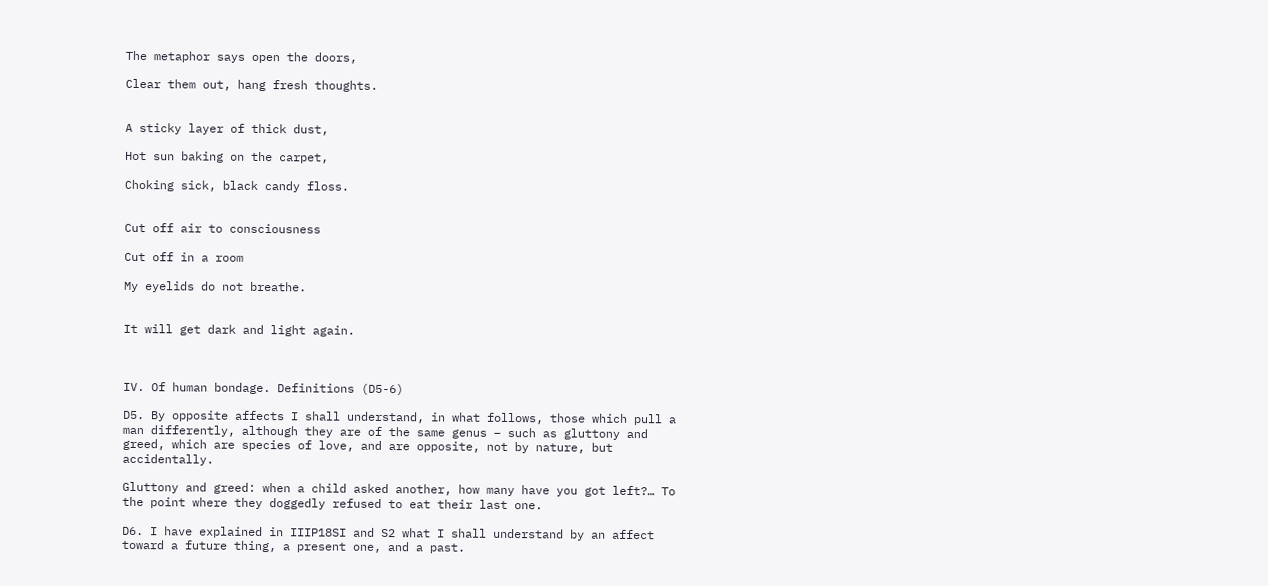The metaphor says open the doors,

Clear them out, hang fresh thoughts.


A sticky layer of thick dust,

Hot sun baking on the carpet,

Choking sick, black candy floss.


Cut off air to consciousness

Cut off in a room

My eyelids do not breathe.


It will get dark and light again.



IV. Of human bondage. Definitions (D5-6)

D5. By opposite affects I shall understand, in what follows, those which pull a man differently, although they are of the same genus – such as gluttony and greed, which are species of love, and are opposite, not by nature, but accidentally.

Gluttony and greed: when a child asked another, how many have you got left?… To the point where they doggedly refused to eat their last one.

D6. I have explained in IIIP18SI and S2 what I shall understand by an affect toward a future thing, a present one, and a past.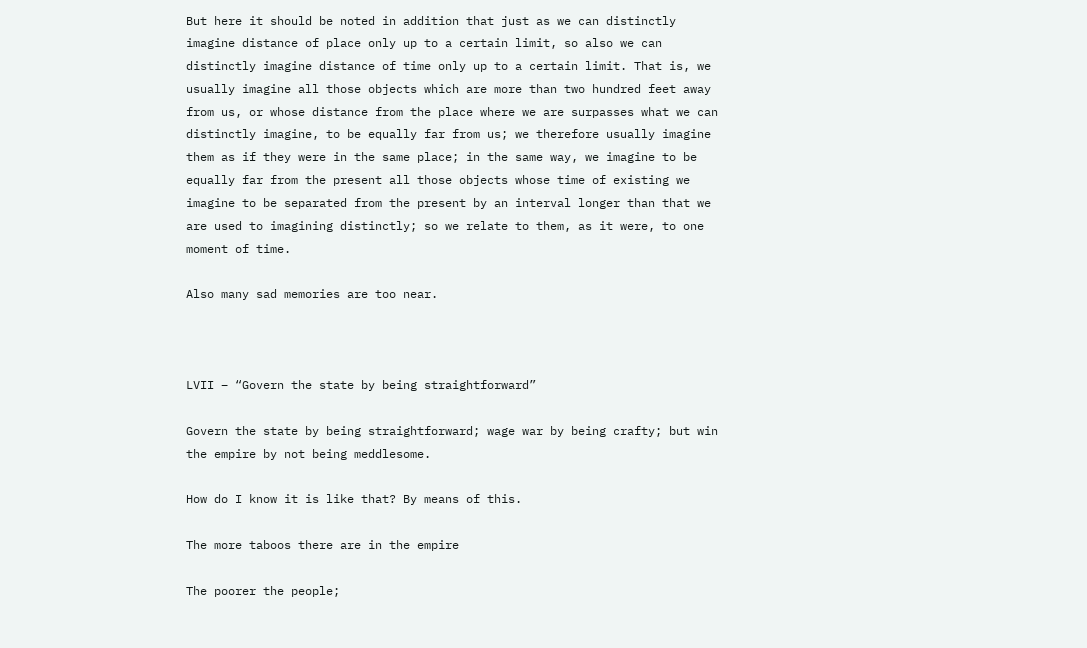But here it should be noted in addition that just as we can distinctly imagine distance of place only up to a certain limit, so also we can distinctly imagine distance of time only up to a certain limit. That is, we usually imagine all those objects which are more than two hundred feet away from us, or whose distance from the place where we are surpasses what we can distinctly imagine, to be equally far from us; we therefore usually imagine them as if they were in the same place; in the same way, we imagine to be equally far from the present all those objects whose time of existing we imagine to be separated from the present by an interval longer than that we are used to imagining distinctly; so we relate to them, as it were, to one moment of time.

Also many sad memories are too near.



LVII – “Govern the state by being straightforward”

Govern the state by being straightforward; wage war by being crafty; but win the empire by not being meddlesome.

How do I know it is like that? By means of this.

The more taboos there are in the empire

The poorer the people;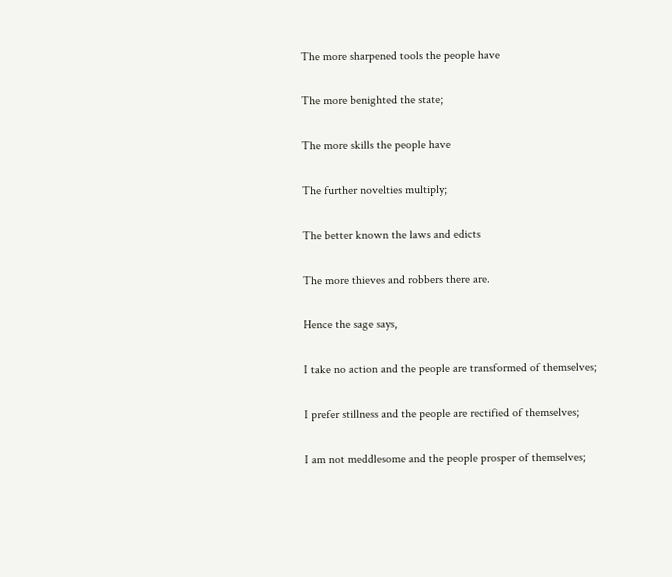The more sharpened tools the people have

The more benighted the state;

The more skills the people have

The further novelties multiply;

The better known the laws and edicts

The more thieves and robbers there are.

Hence the sage says,

I take no action and the people are transformed of themselves;

I prefer stillness and the people are rectified of themselves;

I am not meddlesome and the people prosper of themselves;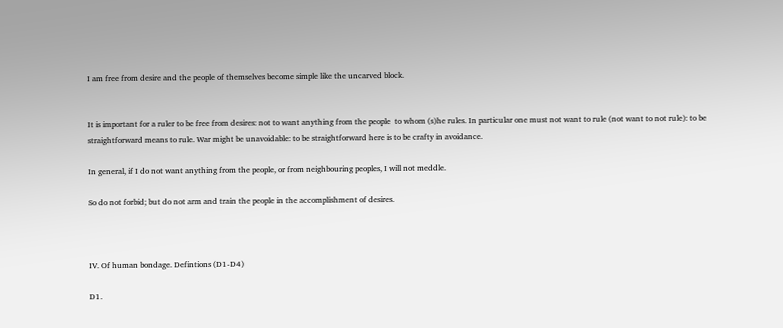I am free from desire and the people of themselves become simple like the uncarved block.


It is important for a ruler to be free from desires: not to want anything from the people  to whom (s)he rules. In particular one must not want to rule (not want to not rule): to be straightforward means to rule. War might be unavoidable: to be straightforward here is to be crafty in avoidance.

In general, if I do not want anything from the people, or from neighbouring peoples, I will not meddle.

So do not forbid; but do not arm and train the people in the accomplishment of desires.



IV. Of human bondage. Defintions (D1-D4)

D1.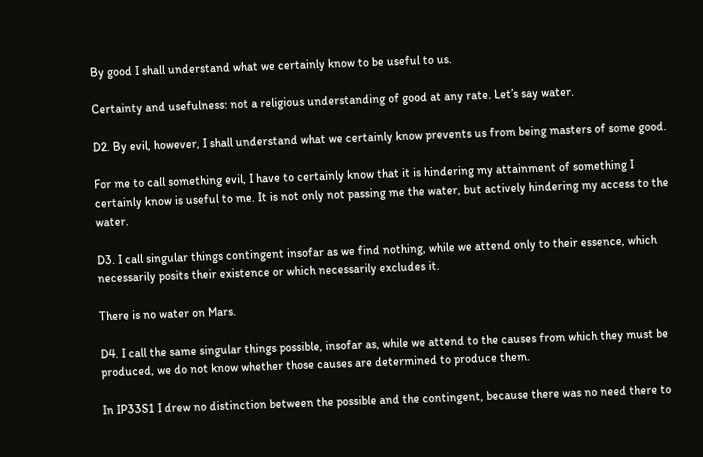By good I shall understand what we certainly know to be useful to us.

Certainty and usefulness: not a religious understanding of good at any rate. Let’s say water.

D2. By evil, however, I shall understand what we certainly know prevents us from being masters of some good.

For me to call something evil, I have to certainly know that it is hindering my attainment of something I certainly know is useful to me. It is not only not passing me the water, but actively hindering my access to the water.

D3. I call singular things contingent insofar as we find nothing, while we attend only to their essence, which necessarily posits their existence or which necessarily excludes it.

There is no water on Mars.

D4. I call the same singular things possible, insofar as, while we attend to the causes from which they must be produced, we do not know whether those causes are determined to produce them.

In IP33S1 I drew no distinction between the possible and the contingent, because there was no need there to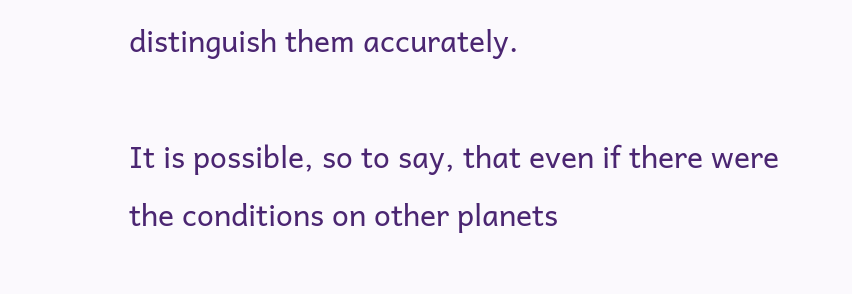distinguish them accurately.

It is possible, so to say, that even if there were the conditions on other planets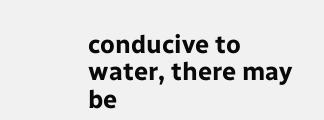conducive to water, there may be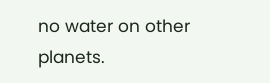no water on other planets.